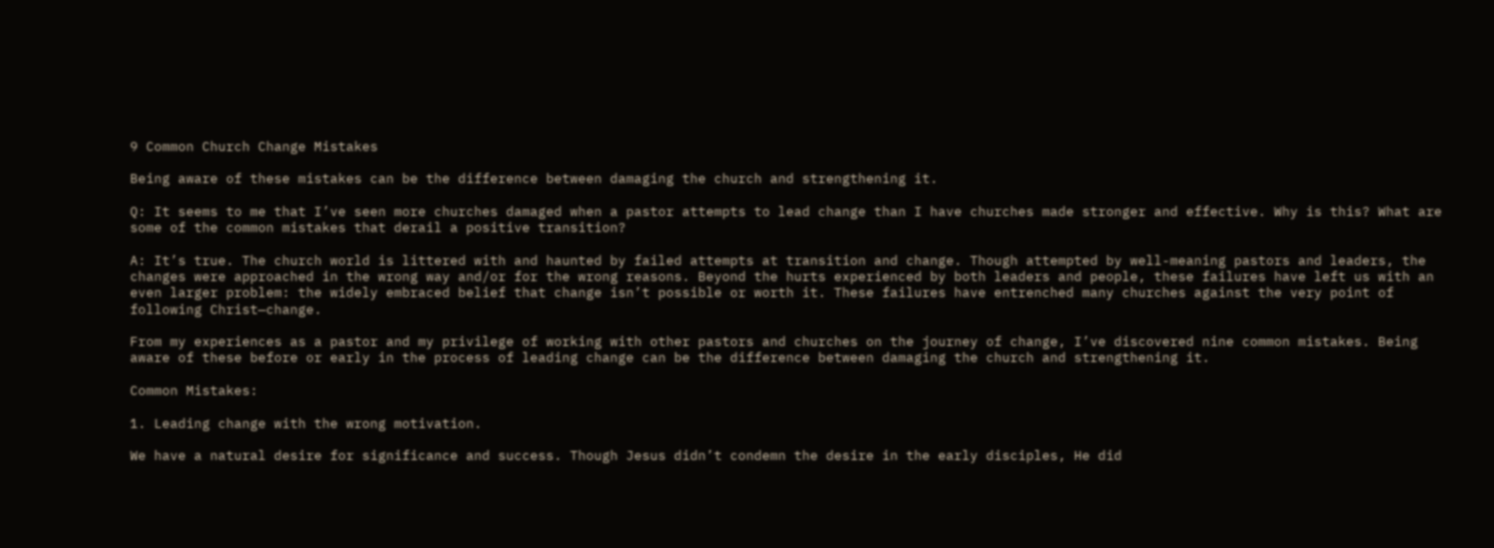9 Common Church Change Mistakes

Being aware of these mistakes can be the difference between damaging the church and strengthening it.

Q: It seems to me that I’ve seen more churches damaged when a pastor attempts to lead change than I have churches made stronger and effective. Why is this? What are some of the common mistakes that derail a positive transition?

A: It’s true. The church world is littered with and haunted by failed attempts at transition and change. Though attempted by well-meaning pastors and leaders, the changes were approached in the wrong way and/or for the wrong reasons. Beyond the hurts experienced by both leaders and people, these failures have left us with an even larger problem: the widely embraced belief that change isn’t possible or worth it. These failures have entrenched many churches against the very point of following Christ—change.

From my experiences as a pastor and my privilege of working with other pastors and churches on the journey of change, I’ve discovered nine common mistakes. Being aware of these before or early in the process of leading change can be the difference between damaging the church and strengthening it.

Common Mistakes:

1. Leading change with the wrong motivation.

We have a natural desire for significance and success. Though Jesus didn’t condemn the desire in the early disciples, He did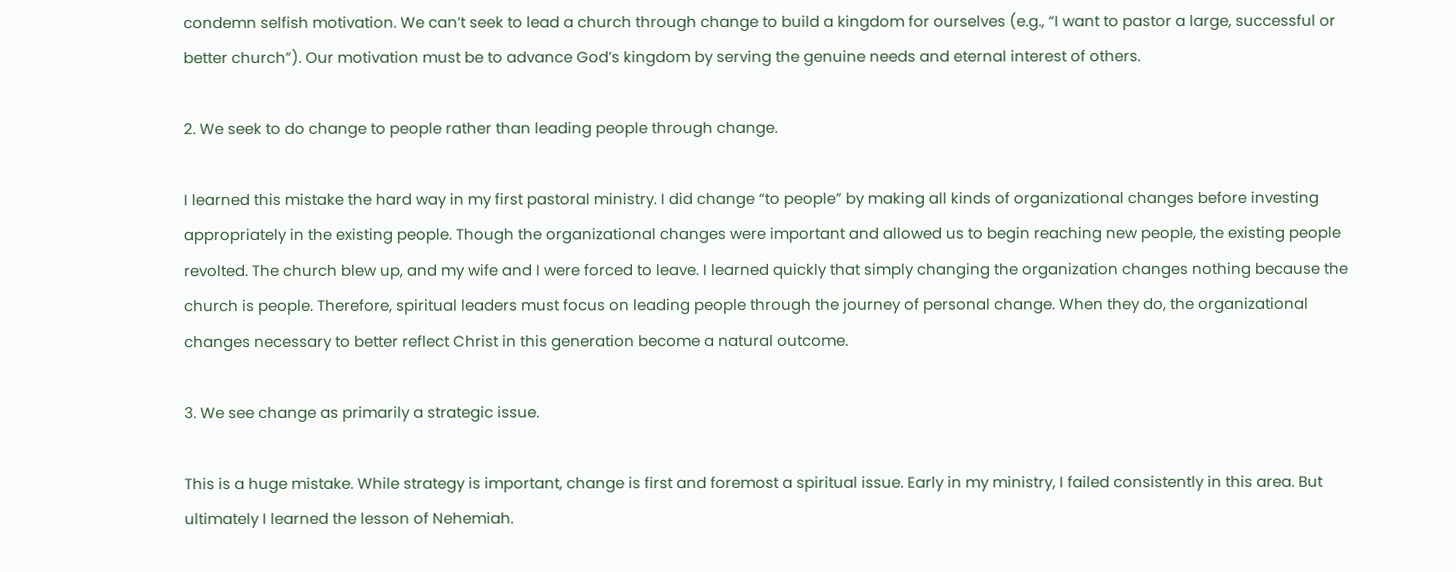condemn selfish motivation. We can’t seek to lead a church through change to build a kingdom for ourselves (e.g., “I want to pastor a large, successful or better church”). Our motivation must be to advance God’s kingdom by serving the genuine needs and eternal interest of others.

2. We seek to do change to people rather than leading people through change.

I learned this mistake the hard way in my first pastoral ministry. I did change “to people” by making all kinds of organizational changes before investing appropriately in the existing people. Though the organizational changes were important and allowed us to begin reaching new people, the existing people revolted. The church blew up, and my wife and I were forced to leave. I learned quickly that simply changing the organization changes nothing because the church is people. Therefore, spiritual leaders must focus on leading people through the journey of personal change. When they do, the organizational changes necessary to better reflect Christ in this generation become a natural outcome.

3. We see change as primarily a strategic issue.

This is a huge mistake. While strategy is important, change is first and foremost a spiritual issue. Early in my ministry, I failed consistently in this area. But ultimately I learned the lesson of Nehemiah.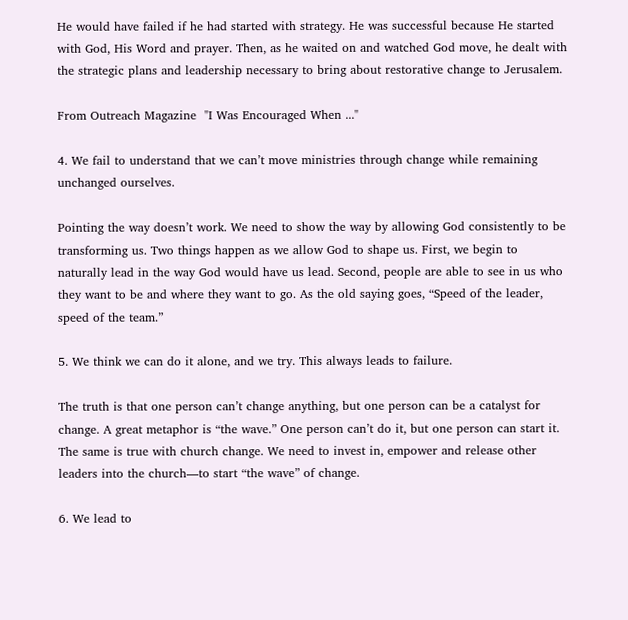He would have failed if he had started with strategy. He was successful because He started with God, His Word and prayer. Then, as he waited on and watched God move, he dealt with the strategic plans and leadership necessary to bring about restorative change to Jerusalem.

From Outreach Magazine  "I Was Encouraged When ..."

4. We fail to understand that we can’t move ministries through change while remaining unchanged ourselves.

Pointing the way doesn’t work. We need to show the way by allowing God consistently to be transforming us. Two things happen as we allow God to shape us. First, we begin to naturally lead in the way God would have us lead. Second, people are able to see in us who they want to be and where they want to go. As the old saying goes, “Speed of the leader, speed of the team.”

5. We think we can do it alone, and we try. This always leads to failure.

The truth is that one person can’t change anything, but one person can be a catalyst for change. A great metaphor is “the wave.” One person can’t do it, but one person can start it. The same is true with church change. We need to invest in, empower and release other leaders into the church—to start “the wave” of change.

6. We lead to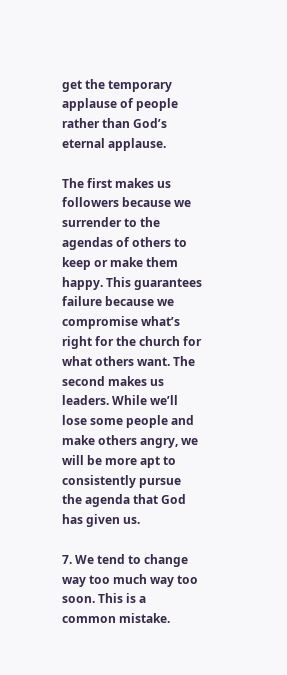get the temporary applause of people rather than God’s eternal applause.

The first makes us followers because we surrender to the agendas of others to keep or make them happy. This guarantees failure because we compromise what’s right for the church for what others want. The second makes us leaders. While we’ll lose some people and make others angry, we will be more apt to consistently pursue the agenda that God has given us.

7. We tend to change way too much way too soon. This is a common mistake.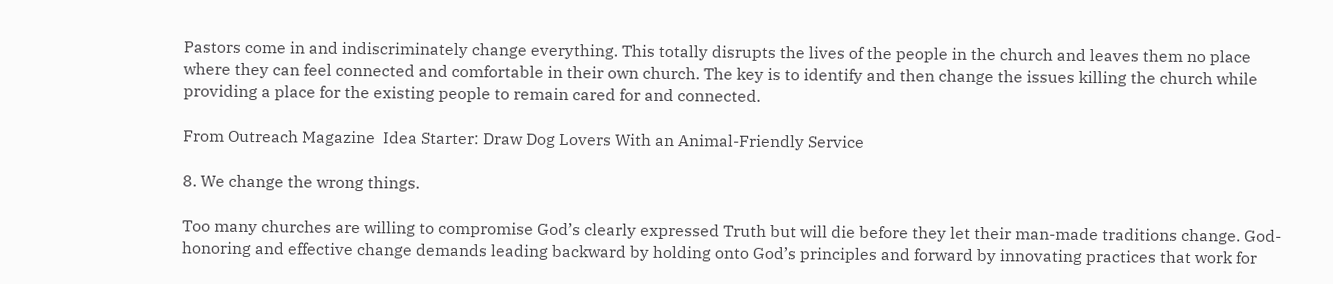Pastors come in and indiscriminately change everything. This totally disrupts the lives of the people in the church and leaves them no place where they can feel connected and comfortable in their own church. The key is to identify and then change the issues killing the church while providing a place for the existing people to remain cared for and connected.

From Outreach Magazine  Idea Starter: Draw Dog Lovers With an Animal-Friendly Service

8. We change the wrong things.

Too many churches are willing to compromise God’s clearly expressed Truth but will die before they let their man-made traditions change. God-honoring and effective change demands leading backward by holding onto God’s principles and forward by innovating practices that work for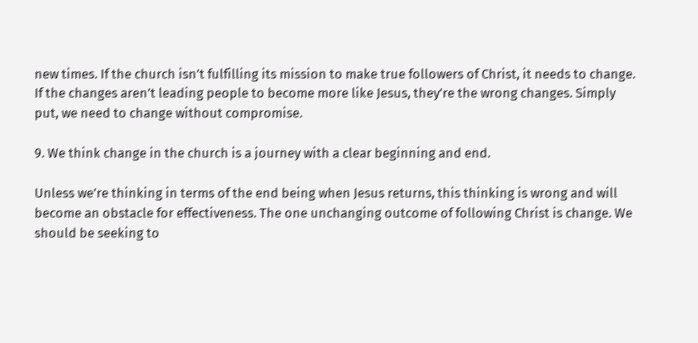new times. If the church isn’t fulfilling its mission to make true followers of Christ, it needs to change. If the changes aren’t leading people to become more like Jesus, they’re the wrong changes. Simply put, we need to change without compromise.

9. We think change in the church is a journey with a clear beginning and end.

Unless we’re thinking in terms of the end being when Jesus returns, this thinking is wrong and will become an obstacle for effectiveness. The one unchanging outcome of following Christ is change. We should be seeking to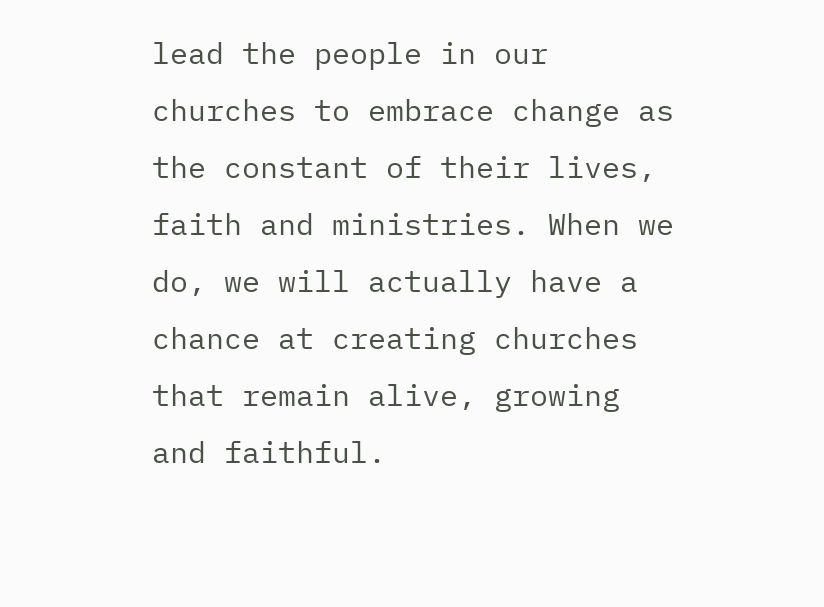lead the people in our churches to embrace change as the constant of their lives, faith and ministries. When we do, we will actually have a chance at creating churches that remain alive, growing and faithful.